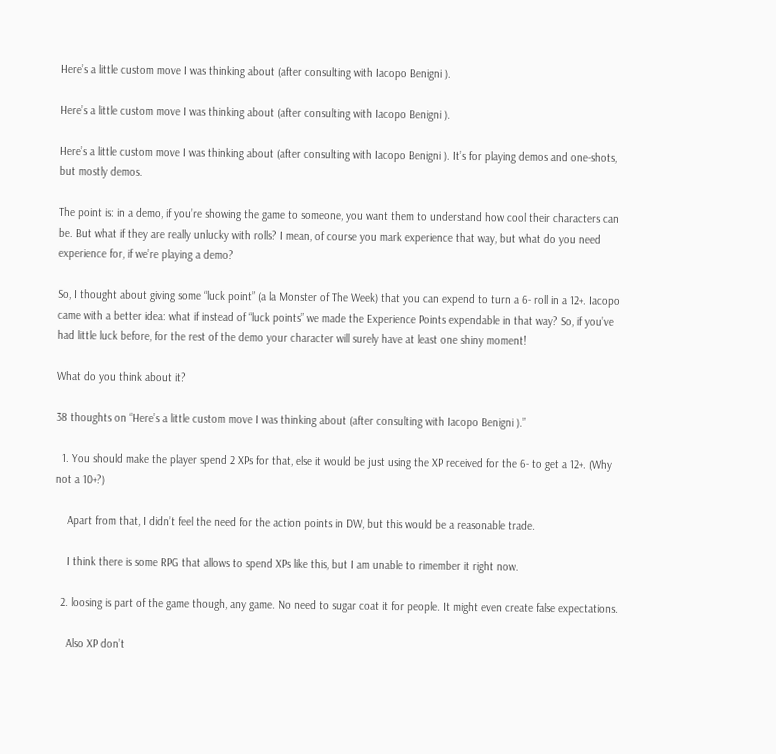Here’s a little custom move I was thinking about (after consulting with Iacopo Benigni ).

Here’s a little custom move I was thinking about (after consulting with Iacopo Benigni ).

Here’s a little custom move I was thinking about (after consulting with Iacopo Benigni ). It’s for playing demos and one-shots, but mostly demos.

The point is: in a demo, if you’re showing the game to someone, you want them to understand how cool their characters can be. But what if they are really unlucky with rolls? I mean, of course you mark experience that way, but what do you need experience for, if we’re playing a demo?

So, I thought about giving some “luck point” (a la Monster of The Week) that you can expend to turn a 6- roll in a 12+. Iacopo came with a better idea: what if instead of “luck points” we made the Experience Points expendable in that way? So, if you’ve had little luck before, for the rest of the demo your character will surely have at least one shiny moment!

What do you think about it?

38 thoughts on “Here’s a little custom move I was thinking about (after consulting with Iacopo Benigni ).”

  1. You should make the player spend 2 XPs for that, else it would be just using the XP received for the 6- to get a 12+. (Why not a 10+?)

    Apart from that, I didn’t feel the need for the action points in DW, but this would be a reasonable trade.

    I think there is some RPG that allows to spend XPs like this, but I am unable to rimember it right now.

  2. loosing is part of the game though, any game. No need to sugar coat it for people. It might even create false expectations.

    Also XP don’t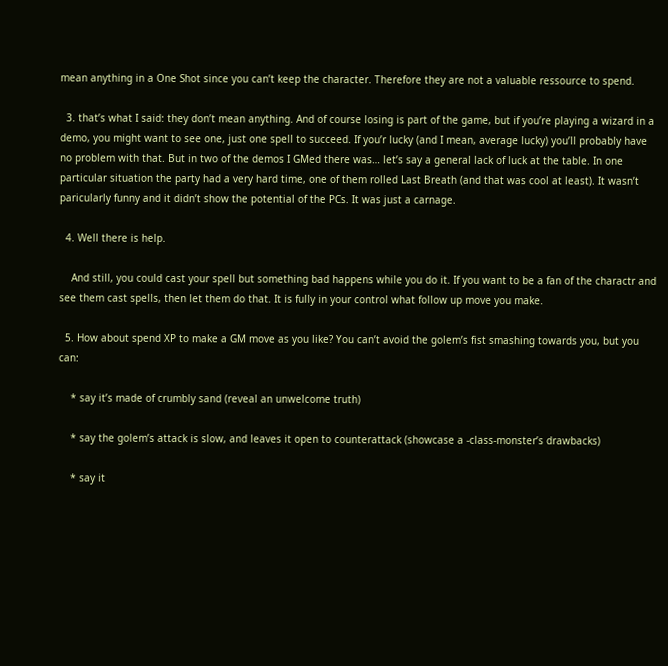mean anything in a One Shot since you can’t keep the character. Therefore they are not a valuable ressource to spend.

  3. that’s what I said: they don’t mean anything. And of course losing is part of the game, but if you’re playing a wizard in a demo, you might want to see one, just one spell to succeed. If you’r lucky (and I mean, average lucky) you’ll probably have no problem with that. But in two of the demos I GMed there was… let’s say a general lack of luck at the table. In one particular situation the party had a very hard time, one of them rolled Last Breath (and that was cool at least). It wasn’t paricularly funny and it didn’t show the potential of the PCs. It was just a carnage.

  4. Well there is help.

    And still, you could cast your spell but something bad happens while you do it. If you want to be a fan of the charactr and see them cast spells, then let them do that. It is fully in your control what follow up move you make.

  5. How about spend XP to make a GM move as you like? You can’t avoid the golem’s fist smashing towards you, but you can:

    * say it’s made of crumbly sand (reveal an unwelcome truth)

    * say the golem’s attack is slow, and leaves it open to counterattack (showcase a -class-monster’s drawbacks)

    * say it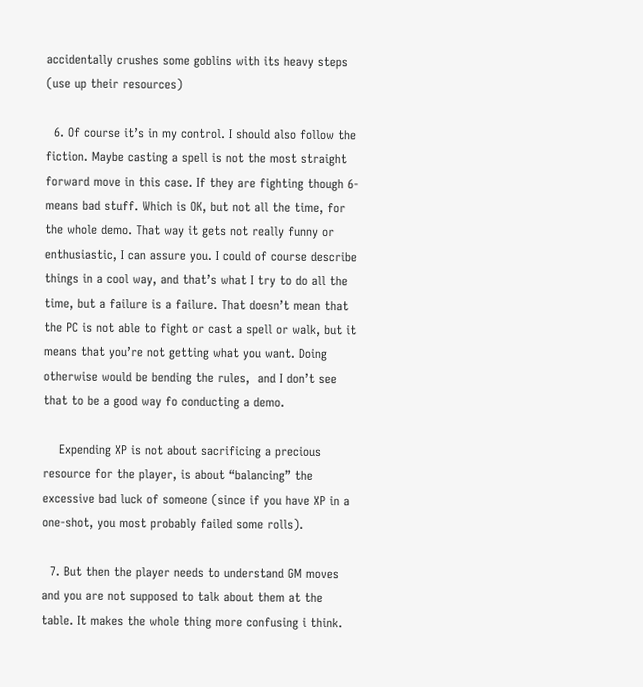accidentally crushes some goblins with its heavy steps (use up their resources)

  6. Of course it’s in my control. I should also follow the fiction. Maybe casting a spell is not the most straight forward move in this case. If they are fighting though 6- means bad stuff. Which is OK, but not all the time, for the whole demo. That way it gets not really funny or enthusiastic, I can assure you. I could of course describe things in a cool way, and that’s what I try to do all the time, but a failure is a failure. That doesn’t mean that the PC is not able to fight or cast a spell or walk, but it means that you’re not getting what you want. Doing otherwise would be bending the rules,  and I don’t see that to be a good way fo conducting a demo.

    Expending XP is not about sacrificing a precious resource for the player, is about “balancing” the excessive bad luck of someone (since if you have XP in a one-shot, you most probably failed some rolls).

  7. But then the player needs to understand GM moves and you are not supposed to talk about them at the table. It makes the whole thing more confusing i think.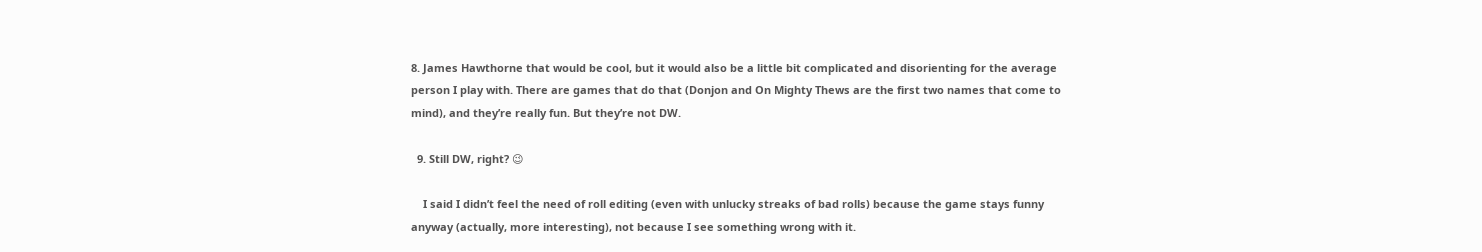8. James Hawthorne that would be cool, but it would also be a little bit complicated and disorienting for the average person I play with. There are games that do that (Donjon and On Mighty Thews are the first two names that come to mind), and they’re really fun. But they’re not DW.

  9. Still DW, right? 😉

    I said I didn’t feel the need of roll editing (even with unlucky streaks of bad rolls) because the game stays funny anyway (actually, more interesting), not because I see something wrong with it.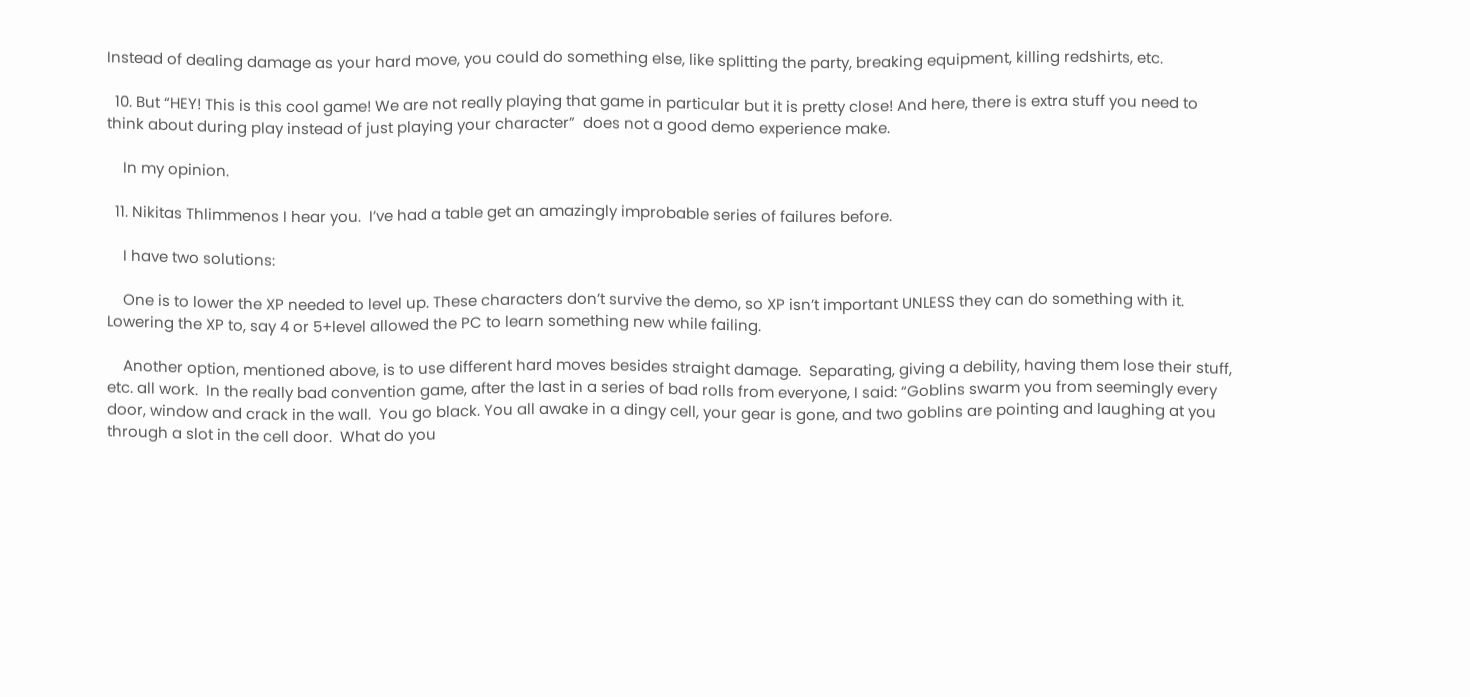Instead of dealing damage as your hard move, you could do something else, like splitting the party, breaking equipment, killing redshirts, etc.

  10. But “HEY! This is this cool game! We are not really playing that game in particular but it is pretty close! And here, there is extra stuff you need to think about during play instead of just playing your character”  does not a good demo experience make.

    In my opinion.

  11. Nikitas Thlimmenos I hear you.  I’ve had a table get an amazingly improbable series of failures before.

    I have two solutions:

    One is to lower the XP needed to level up. These characters don’t survive the demo, so XP isn’t important UNLESS they can do something with it.  Lowering the XP to, say 4 or 5+level allowed the PC to learn something new while failing.

    Another option, mentioned above, is to use different hard moves besides straight damage.  Separating, giving a debility, having them lose their stuff, etc. all work.  In the really bad convention game, after the last in a series of bad rolls from everyone, I said: “Goblins swarm you from seemingly every door, window and crack in the wall.  You go black. You all awake in a dingy cell, your gear is gone, and two goblins are pointing and laughing at you through a slot in the cell door.  What do you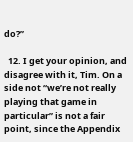do?”

  12. I get your opinion, and disagree with it, Tim. On a side not “we’re not really playing that game in particular” is not a fair point, since the Appendix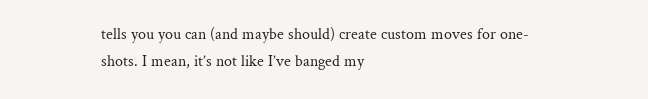tells you you can (and maybe should) create custom moves for one-shots. I mean, it’s not like I’ve banged my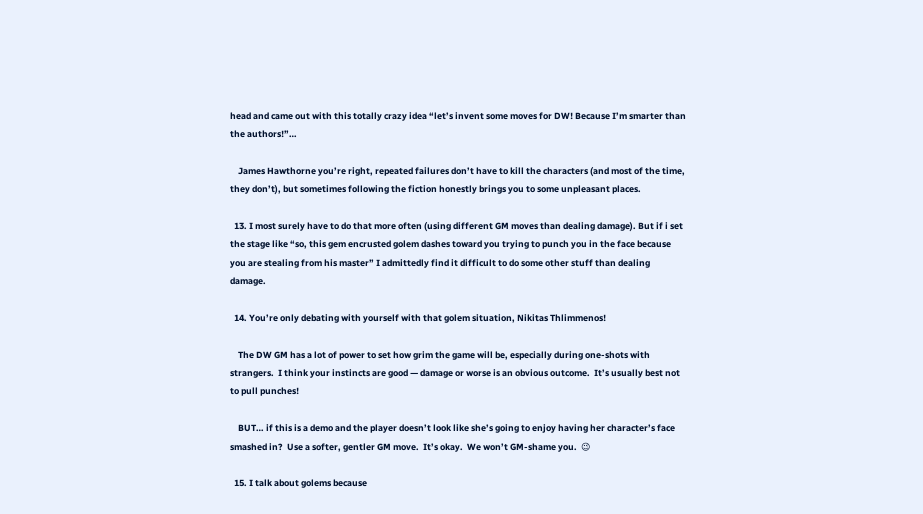head and came out with this totally crazy idea “let’s invent some moves for DW! Because I’m smarter than the authors!”…

    James Hawthorne you’re right, repeated failures don’t have to kill the characters (and most of the time, they don’t), but sometimes following the fiction honestly brings you to some unpleasant places.

  13. I most surely have to do that more often (using different GM moves than dealing damage). But if i set the stage like “so, this gem encrusted golem dashes toward you trying to punch you in the face because you are stealing from his master” I admittedly find it difficult to do some other stuff than dealing damage.

  14. You’re only debating with yourself with that golem situation, Nikitas Thlimmenos!

    The DW GM has a lot of power to set how grim the game will be, especially during one-shots with strangers.  I think your instincts are good — damage or worse is an obvious outcome.  It’s usually best not to pull punches!

    BUT… if this is a demo and the player doesn’t look like she’s going to enjoy having her character’s face smashed in?  Use a softer, gentler GM move.  It’s okay.  We won’t GM-shame you.  😉

  15. I talk about golems because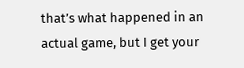that’s what happened in an actual game, but I get your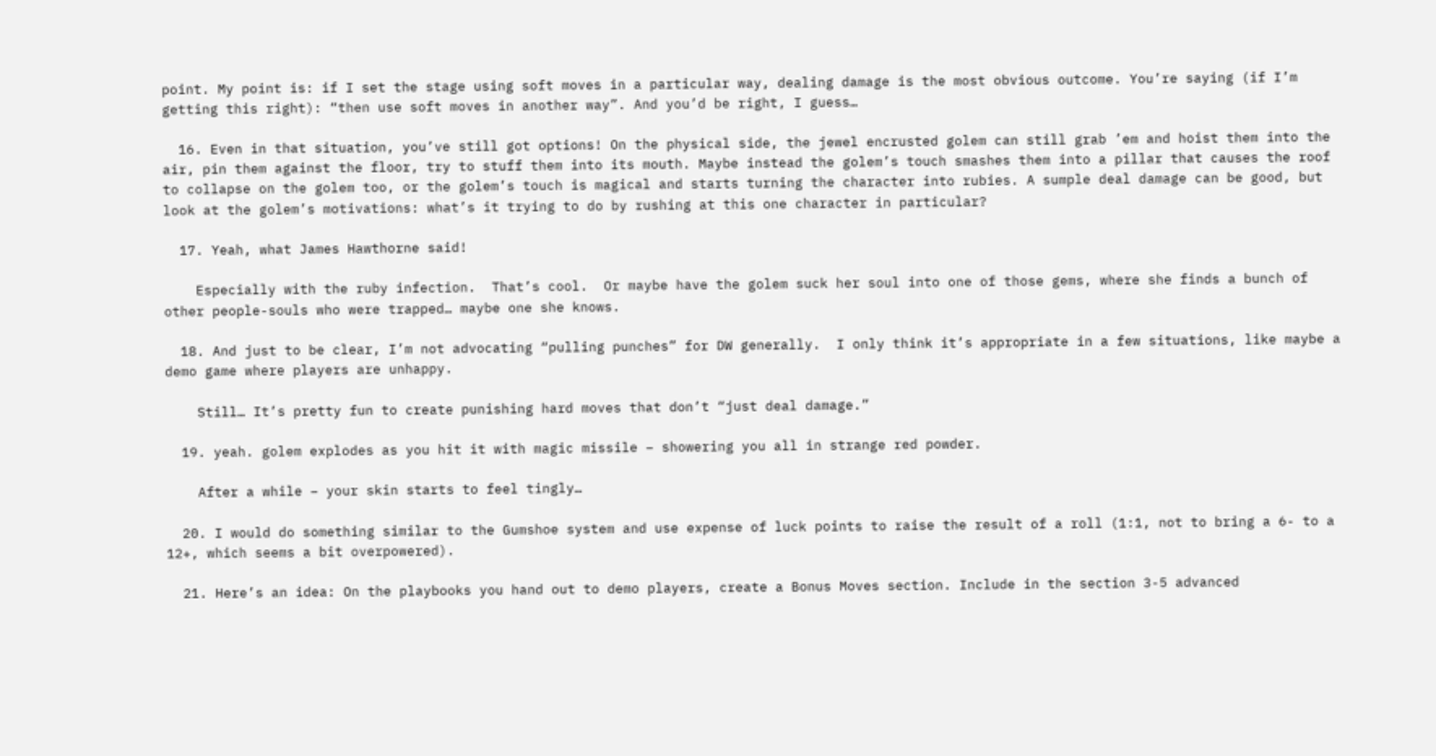point. My point is: if I set the stage using soft moves in a particular way, dealing damage is the most obvious outcome. You’re saying (if I’m getting this right): “then use soft moves in another way”. And you’d be right, I guess…

  16. Even in that situation, you’ve still got options! On the physical side, the jewel encrusted golem can still grab ’em and hoist them into the air, pin them against the floor, try to stuff them into its mouth. Maybe instead the golem’s touch smashes them into a pillar that causes the roof to collapse on the golem too, or the golem’s touch is magical and starts turning the character into rubies. A sumple deal damage can be good, but look at the golem’s motivations: what’s it trying to do by rushing at this one character in particular?

  17. Yeah, what James Hawthorne said!

    Especially with the ruby infection.  That’s cool.  Or maybe have the golem suck her soul into one of those gems, where she finds a bunch of other people-souls who were trapped… maybe one she knows.

  18. And just to be clear, I’m not advocating “pulling punches” for DW generally.  I only think it’s appropriate in a few situations, like maybe a demo game where players are unhappy.

    Still… It’s pretty fun to create punishing hard moves that don’t “just deal damage.”

  19. yeah. golem explodes as you hit it with magic missile – showering you all in strange red powder.

    After a while – your skin starts to feel tingly…

  20. I would do something similar to the Gumshoe system and use expense of luck points to raise the result of a roll (1:1, not to bring a 6- to a 12+, which seems a bit overpowered).

  21. Here’s an idea: On the playbooks you hand out to demo players, create a Bonus Moves section. Include in the section 3-5 advanced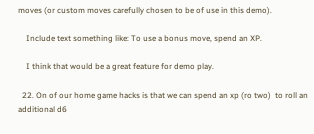moves (or custom moves carefully chosen to be of use in this demo).

    Include text something like: To use a bonus move, spend an XP.

    I think that would be a great feature for demo play.

  22. On of our home game hacks is that we can spend an xp (ro two)  to roll an additional d6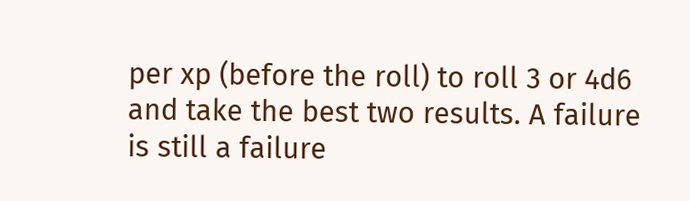per xp (before the roll) to roll 3 or 4d6 and take the best two results. A failure is still a failure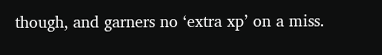though, and garners no ‘extra xp’ on a miss.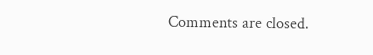Comments are closed.